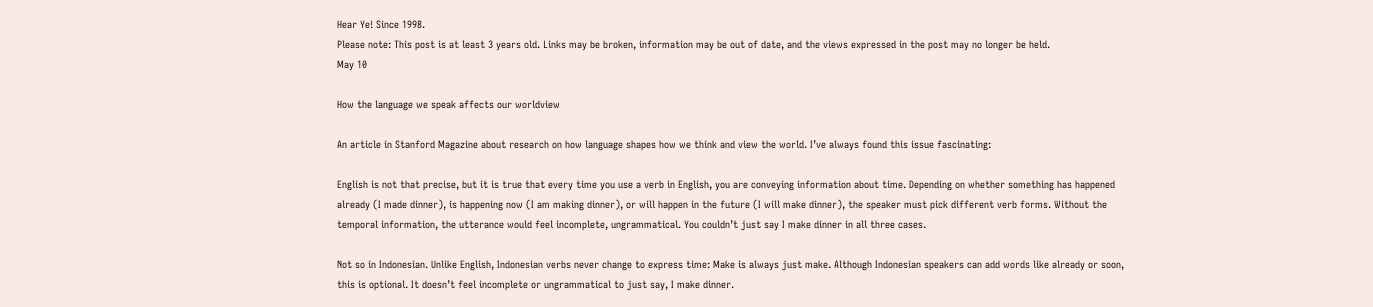Hear Ye! Since 1998.
Please note: This post is at least 3 years old. Links may be broken, information may be out of date, and the views expressed in the post may no longer be held.
May 10

How the language we speak affects our worldview

An article in Stanford Magazine about research on how language shapes how we think and view the world. I’ve always found this issue fascinating:

English is not that precise, but it is true that every time you use a verb in English, you are conveying information about time. Depending on whether something has happened already (I made dinner), is happening now (I am making dinner), or will happen in the future (I will make dinner), the speaker must pick different verb forms. Without the temporal information, the utterance would feel incomplete, ungrammatical. You couldn’t just say I make dinner in all three cases.

Not so in Indonesian. Unlike English, Indonesian verbs never change to express time: Make is always just make. Although Indonesian speakers can add words like already or soon, this is optional. It doesn’t feel incomplete or ungrammatical to just say, I make dinner.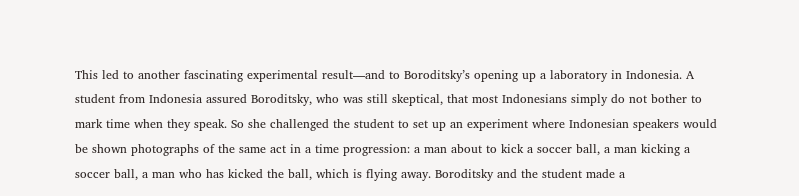This led to another fascinating experimental result—and to Boroditsky’s opening up a laboratory in Indonesia. A student from Indonesia assured Boroditsky, who was still skeptical, that most Indonesians simply do not bother to mark time when they speak. So she challenged the student to set up an experiment where Indonesian speakers would be shown photographs of the same act in a time progression: a man about to kick a soccer ball, a man kicking a soccer ball, a man who has kicked the ball, which is flying away. Boroditsky and the student made a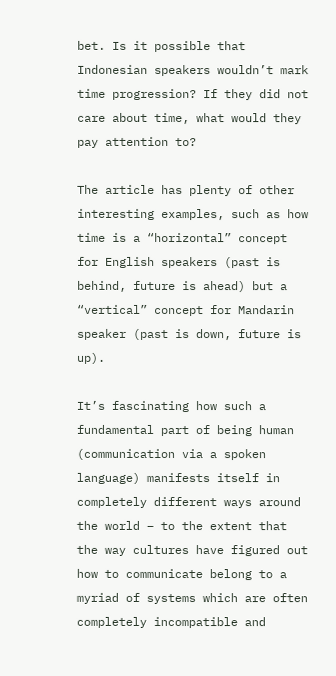bet. Is it possible that Indonesian speakers wouldn’t mark time progression? If they did not care about time, what would they pay attention to?

The article has plenty of other interesting examples, such as how time is a “horizontal” concept for English speakers (past is behind, future is ahead) but a “vertical” concept for Mandarin speaker (past is down, future is up).

It’s fascinating how such a fundamental part of being human (communication via a spoken language) manifests itself in completely different ways around the world – to the extent that the way cultures have figured out how to communicate belong to a myriad of systems which are often completely incompatible and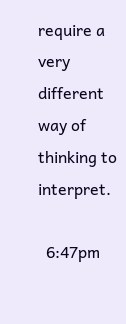require a very different way of thinking to interpret.

  6:47pm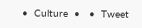•  Culture  •   •  Tweet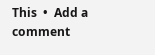This  •  Add a comment